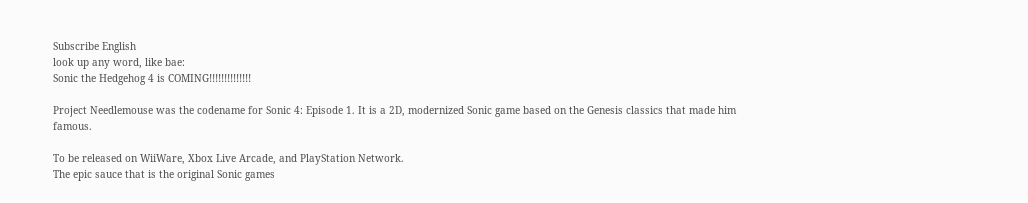Subscribe English
look up any word, like bae:
Sonic the Hedgehog 4 is COMING!!!!!!!!!!!!!!

Project Needlemouse was the codename for Sonic 4: Episode 1. It is a 2D, modernized Sonic game based on the Genesis classics that made him famous.

To be released on WiiWare, Xbox Live Arcade, and PlayStation Network.
The epic sauce that is the original Sonic games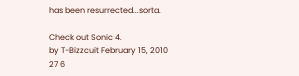has been resurrected...sorta.

Check out Sonic 4.
by T-Bizzcuit February 15, 2010
27 6